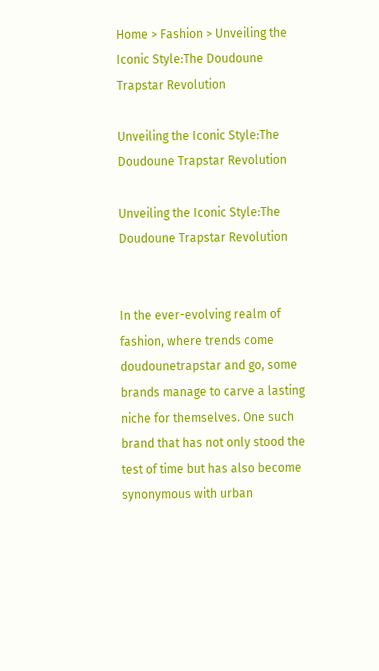Home > Fashion > Unveiling the Iconic Style:The Doudoune Trapstar Revolution

Unveiling the Iconic Style:The Doudoune Trapstar Revolution

Unveiling the Iconic Style:The Doudoune Trapstar Revolution


In the ever-evolving realm of fashion, where trends come doudounetrapstar and go, some brands manage to carve a lasting niche for themselves. One such brand that has not only stood the test of time but has also become synonymous with urban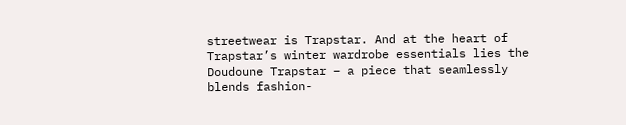streetwear is Trapstar. And at the heart of Trapstar’s winter wardrobe essentials lies the Doudoune Trapstar – a piece that seamlessly blends fashion-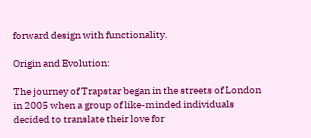forward design with functionality.

Origin and Evolution:

The journey of Trapstar began in the streets of London in 2005 when a group of like-minded individuals decided to translate their love for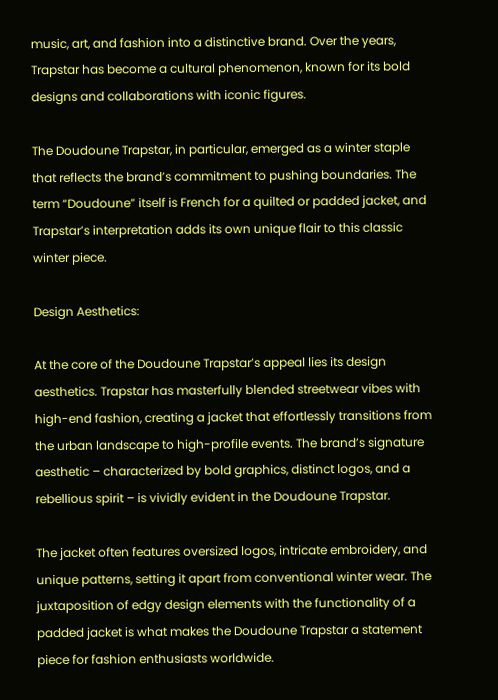music, art, and fashion into a distinctive brand. Over the years, Trapstar has become a cultural phenomenon, known for its bold designs and collaborations with iconic figures.

The Doudoune Trapstar, in particular, emerged as a winter staple that reflects the brand’s commitment to pushing boundaries. The term “Doudoune” itself is French for a quilted or padded jacket, and Trapstar’s interpretation adds its own unique flair to this classic winter piece.

Design Aesthetics:

At the core of the Doudoune Trapstar’s appeal lies its design aesthetics. Trapstar has masterfully blended streetwear vibes with high-end fashion, creating a jacket that effortlessly transitions from the urban landscape to high-profile events. The brand’s signature aesthetic – characterized by bold graphics, distinct logos, and a rebellious spirit – is vividly evident in the Doudoune Trapstar.

The jacket often features oversized logos, intricate embroidery, and unique patterns, setting it apart from conventional winter wear. The juxtaposition of edgy design elements with the functionality of a padded jacket is what makes the Doudoune Trapstar a statement piece for fashion enthusiasts worldwide.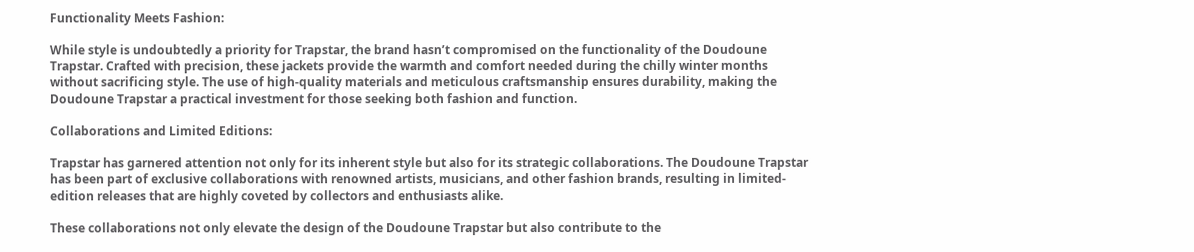Functionality Meets Fashion:

While style is undoubtedly a priority for Trapstar, the brand hasn’t compromised on the functionality of the Doudoune Trapstar. Crafted with precision, these jackets provide the warmth and comfort needed during the chilly winter months without sacrificing style. The use of high-quality materials and meticulous craftsmanship ensures durability, making the Doudoune Trapstar a practical investment for those seeking both fashion and function.

Collaborations and Limited Editions:

Trapstar has garnered attention not only for its inherent style but also for its strategic collaborations. The Doudoune Trapstar has been part of exclusive collaborations with renowned artists, musicians, and other fashion brands, resulting in limited-edition releases that are highly coveted by collectors and enthusiasts alike.

These collaborations not only elevate the design of the Doudoune Trapstar but also contribute to the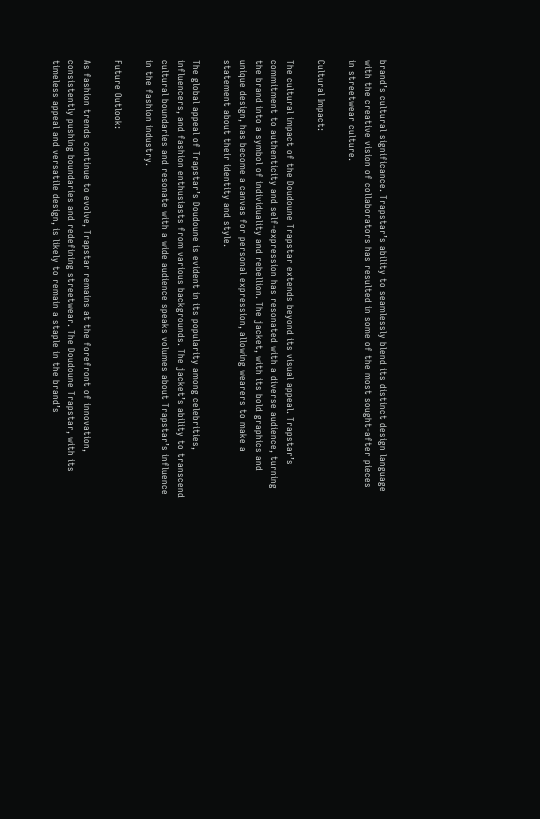brand’s cultural significance. Trapstar’s ability to seamlessly blend its distinct design language with the creative vision of collaborators has resulted in some of the most sought-after pieces in streetwear culture.

Cultural Impact:

The cultural impact of the Doudoune Trapstar extends beyond its visual appeal. Trapstar’s commitment to authenticity and self-expression has resonated with a diverse audience, turning the brand into a symbol of individuality and rebellion. The jacket, with its bold graphics and unique design, has become a canvas for personal expression, allowing wearers to make a statement about their identity and style.

The global appeal of Trapstar’s Doudoune is evident in its popularity among celebrities, influencers, and fashion enthusiasts from various backgrounds. The jacket’s ability to transcend cultural boundaries and resonate with a wide audience speaks volumes about Trapstar’s influence in the fashion industry.

Future Outlook:

As fashion trends continue to evolve, Trapstar remains at the forefront of innovation, consistently pushing boundaries and redefining streetwear. The Doudoune Trapstar, with its timeless appeal and versatile design, is likely to remain a staple in the brand’s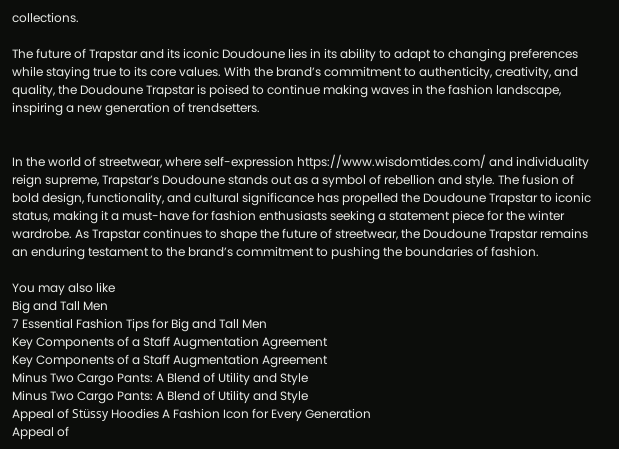collections.

The future of Trapstar and its iconic Doudoune lies in its ability to adapt to changing preferences while staying true to its core values. With the brand’s commitment to authenticity, creativity, and quality, the Doudoune Trapstar is poised to continue making waves in the fashion landscape, inspiring a new generation of trendsetters.


In the world of streetwear, where self-expression https://www.wisdomtides.com/ and individuality reign supreme, Trapstar’s Doudoune stands out as a symbol of rebellion and style. The fusion of bold design, functionality, and cultural significance has propelled the Doudoune Trapstar to iconic status, making it a must-have for fashion enthusiasts seeking a statement piece for the winter wardrobe. As Trapstar continues to shape the future of streetwear, the Doudoune Trapstar remains an enduring testament to the brand’s commitment to pushing the boundaries of fashion.

You may also like
Big and Tall Men
7 Essential Fashion Tips for Big and Tall Men
Key Components of a Staff Augmentation Agreement
Key Components of a Staff Augmentation Agreement
Minus Two Cargo Pants: A Blend of Utility and Style
Minus Two Cargo Pants: A Blend of Utility and Style
Appeal of Stüssy Hoodies A Fashion Icon for Every Generation
Appeal of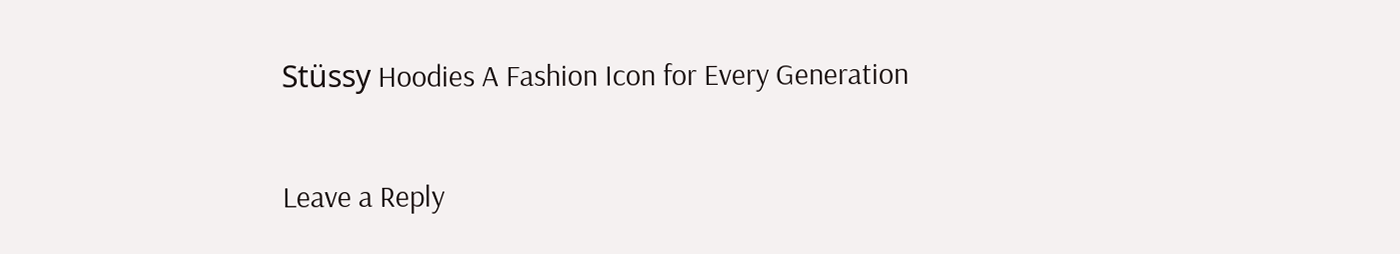Stüssy Hoodies A Fashion Icon for Every Generation

Leave a Reply